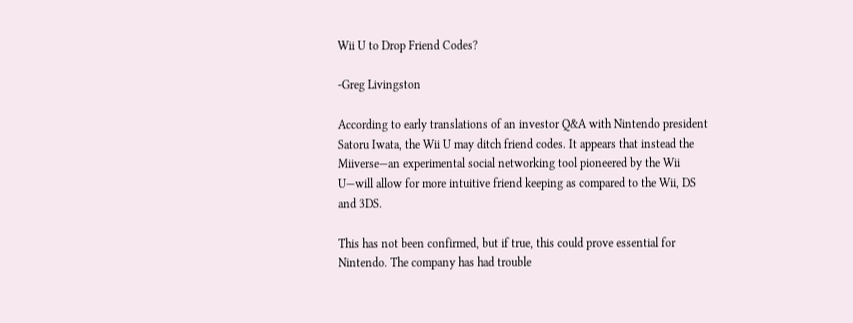Wii U to Drop Friend Codes?

-Greg Livingston

According to early translations of an investor Q&A with Nintendo president Satoru Iwata, the Wii U may ditch friend codes. It appears that instead the Miiverse—an experimental social networking tool pioneered by the Wii U—will allow for more intuitive friend keeping as compared to the Wii, DS and 3DS.

This has not been confirmed, but if true, this could prove essential for Nintendo. The company has had trouble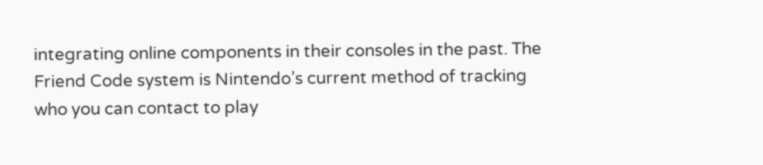integrating online components in their consoles in the past. The Friend Code system is Nintendo’s current method of tracking who you can contact to play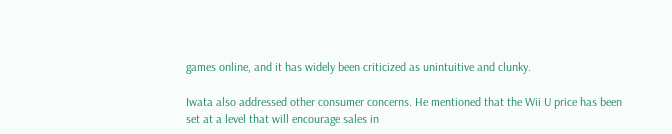games online, and it has widely been criticized as unintuitive and clunky.

Iwata also addressed other consumer concerns. He mentioned that the Wii U price has been set at a level that will encourage sales in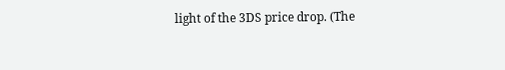light of the 3DS price drop. (The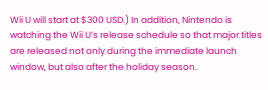Wii U will start at $300 USD.) In addition, Nintendo is watching the Wii U’s release schedule so that major titles are released not only during the immediate launch window, but also after the holiday season.